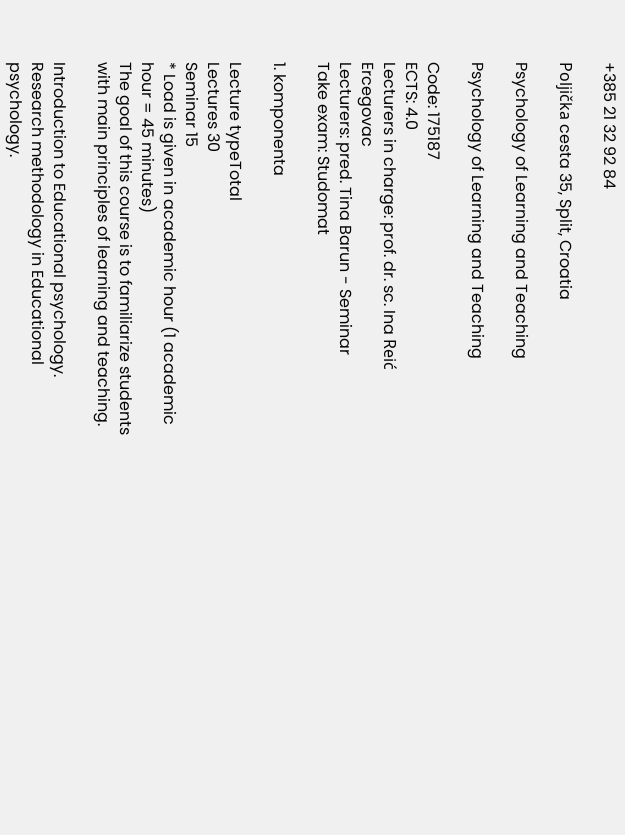+385 21 32 92 84

Poljička cesta 35, Split, Croatia

Psychology of Learning and Teaching

Psychology of Learning and Teaching

Code: 175187
ECTS: 4.0
Lecturers in charge: prof. dr. sc. Ina Reić Ercegovac
Lecturers: pred. Tina Barun - Seminar
Take exam: Studomat

1. komponenta

Lecture typeTotal
Lectures 30
Seminar 15
* Load is given in academic hour (1 academic hour = 45 minutes)
The goal of this course is to familiarize students with main principles of learning and teaching.

Introduction to Educational psychology.
Research methodology in Educational psychology.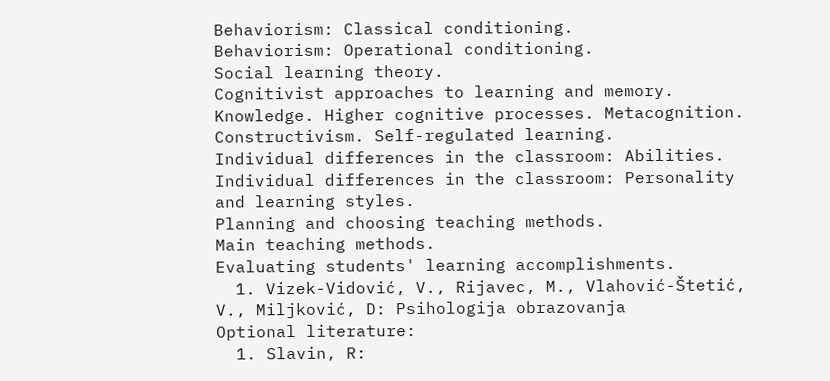Behaviorism: Classical conditioning.
Behaviorism: Operational conditioning.
Social learning theory.
Cognitivist approaches to learning and memory.
Knowledge. Higher cognitive processes. Metacognition.
Constructivism. Self-regulated learning.
Individual differences in the classroom: Abilities.
Individual differences in the classroom: Personality and learning styles.
Planning and choosing teaching methods.
Main teaching methods.
Evaluating students' learning accomplishments.
  1. Vizek-Vidović, V., Rijavec, M., Vlahović-Štetić, V., Miljković, D: Psihologija obrazovanja
Optional literature:
  1. Slavin, R: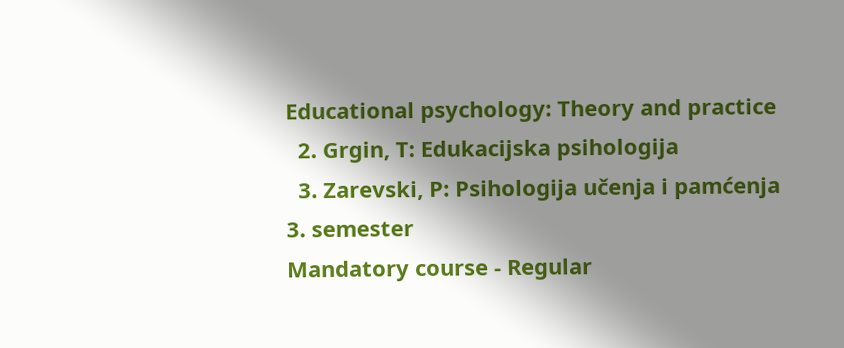Educational psychology: Theory and practice
  2. Grgin, T: Edukacijska psihologija
  3. Zarevski, P: Psihologija učenja i pamćenja
3. semester
Mandatory course - Regular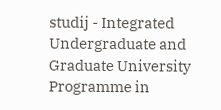studij - Integrated Undergraduate and Graduate University Programme in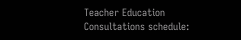Teacher Education
Consultations schedule: